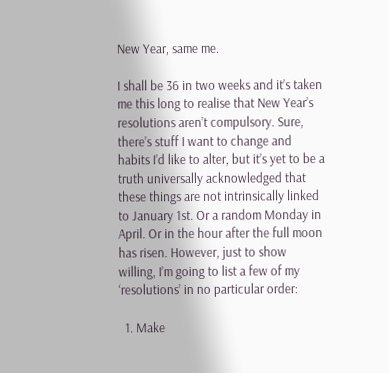New Year, same me.

I shall be 36 in two weeks and it’s taken me this long to realise that New Year’s resolutions aren’t compulsory. Sure, there’s stuff I want to change and habits I’d like to alter, but it’s yet to be a truth universally acknowledged that these things are not intrinsically linked to January 1st. Or a random Monday in April. Or in the hour after the full moon has risen. However, just to show willing, I’m going to list a few of my ‘resolutions’ in no particular order:

  1. Make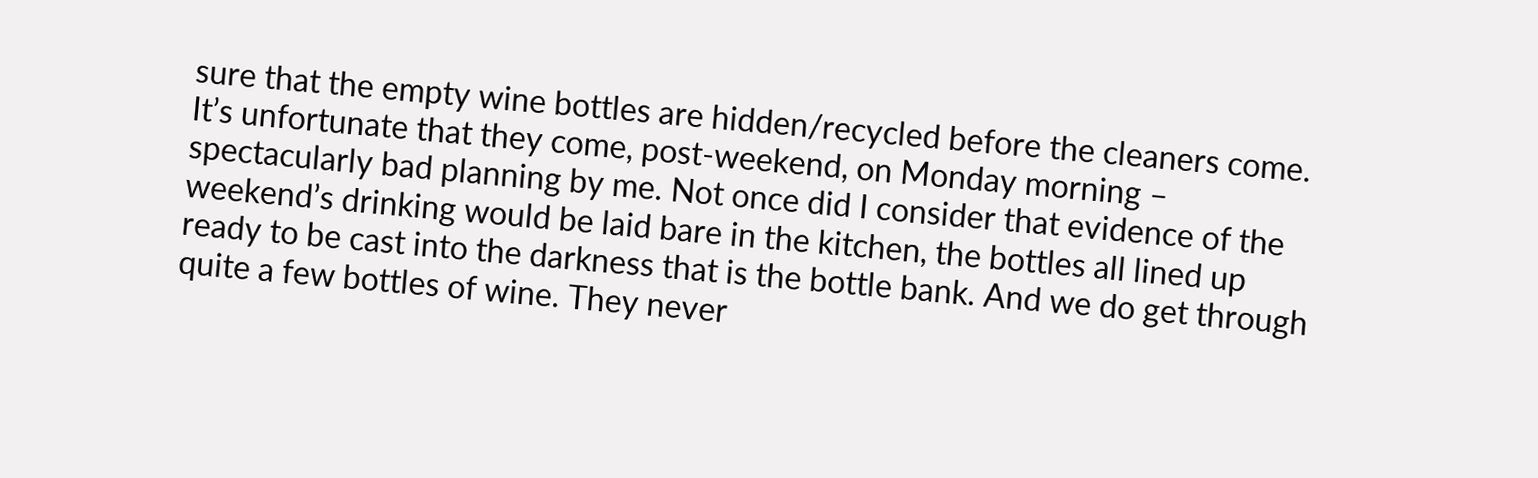sure that the empty wine bottles are hidden/recycled before the cleaners come. It’s unfortunate that they come, post-weekend, on Monday morning – spectacularly bad planning by me. Not once did I consider that evidence of the weekend’s drinking would be laid bare in the kitchen, the bottles all lined up ready to be cast into the darkness that is the bottle bank. And we do get through quite a few bottles of wine. They never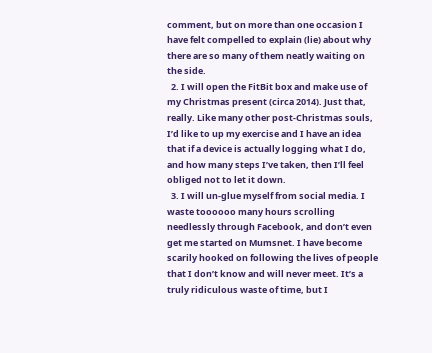comment, but on more than one occasion I have felt compelled to explain (lie) about why there are so many of them neatly waiting on the side.
  2. I will open the FitBit box and make use of my Christmas present (circa 2014). Just that, really. Like many other post-Christmas souls, I’d like to up my exercise and I have an idea that if a device is actually logging what I do, and how many steps I’ve taken, then I’ll feel obliged not to let it down.
  3. I will un-glue myself from social media. I waste toooooo many hours scrolling needlessly through Facebook, and don’t even get me started on Mumsnet. I have become scarily hooked on following the lives of people that I don’t know and will never meet. It’s a truly ridiculous waste of time, but I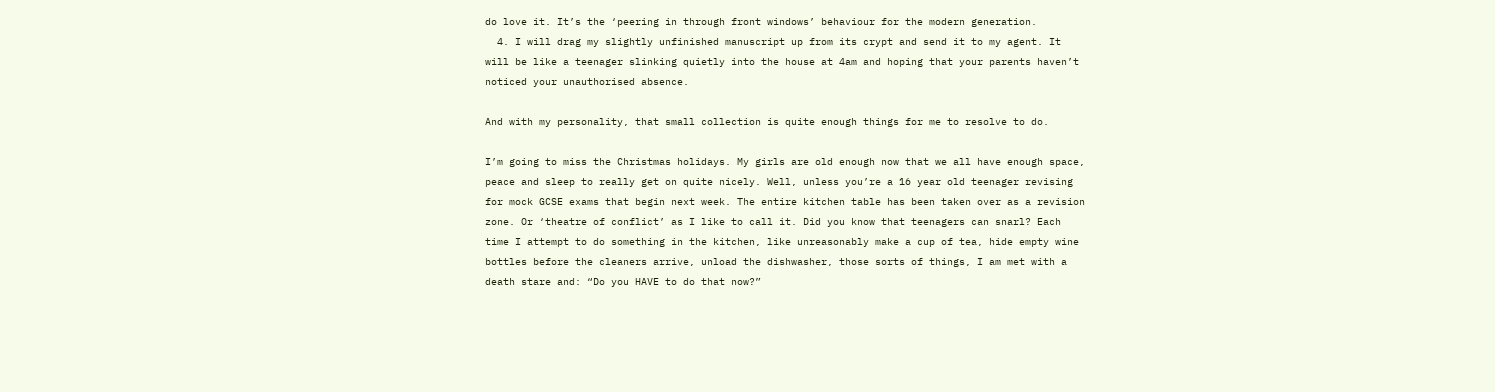do love it. It’s the ‘peering in through front windows’ behaviour for the modern generation.
  4. I will drag my slightly unfinished manuscript up from its crypt and send it to my agent. It will be like a teenager slinking quietly into the house at 4am and hoping that your parents haven’t noticed your unauthorised absence.

And with my personality, that small collection is quite enough things for me to resolve to do.

I’m going to miss the Christmas holidays. My girls are old enough now that we all have enough space, peace and sleep to really get on quite nicely. Well, unless you’re a 16 year old teenager revising for mock GCSE exams that begin next week. The entire kitchen table has been taken over as a revision zone. Or ‘theatre of conflict’ as I like to call it. Did you know that teenagers can snarl? Each time I attempt to do something in the kitchen, like unreasonably make a cup of tea, hide empty wine bottles before the cleaners arrive, unload the dishwasher, those sorts of things, I am met with a death stare and: “Do you HAVE to do that now?”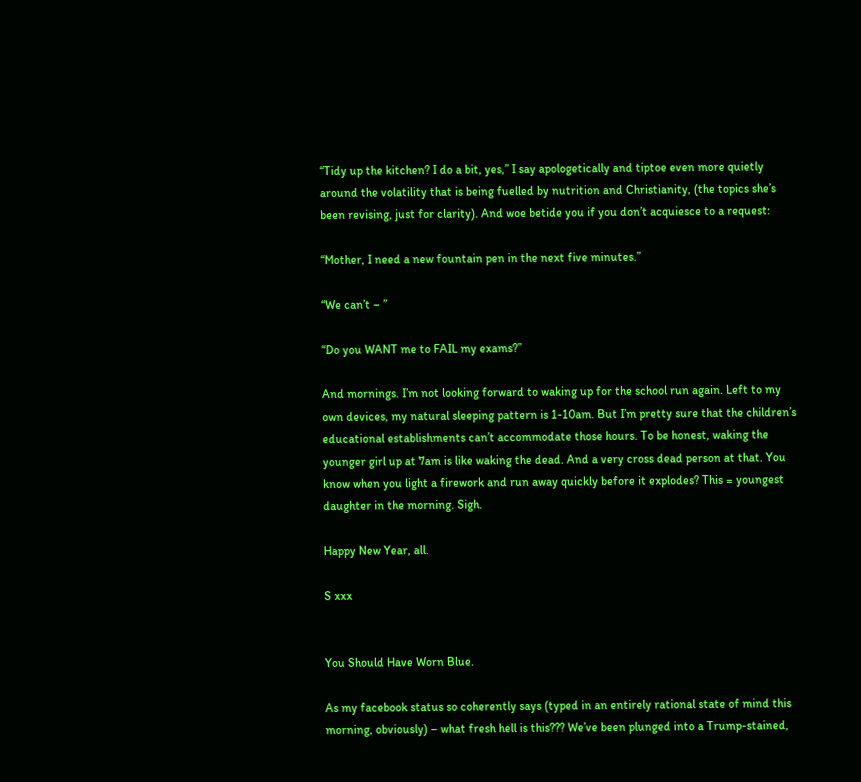“Tidy up the kitchen? I do a bit, yes,” I say apologetically and tiptoe even more quietly around the volatility that is being fuelled by nutrition and Christianity, (the topics she’s been revising, just for clarity). And woe betide you if you don’t acquiesce to a request:

“Mother, I need a new fountain pen in the next five minutes.”

“We can’t – ”

“Do you WANT me to FAIL my exams?”

And mornings. I’m not looking forward to waking up for the school run again. Left to my own devices, my natural sleeping pattern is 1-10am. But I’m pretty sure that the children’s educational establishments can’t accommodate those hours. To be honest, waking the younger girl up at 7am is like waking the dead. And a very cross dead person at that. You know when you light a firework and run away quickly before it explodes? This = youngest daughter in the morning. Sigh.

Happy New Year, all.

S xxx


You Should Have Worn Blue.

As my facebook status so coherently says (typed in an entirely rational state of mind this morning, obviously) – what fresh hell is this??? We’ve been plunged into a Trump-stained,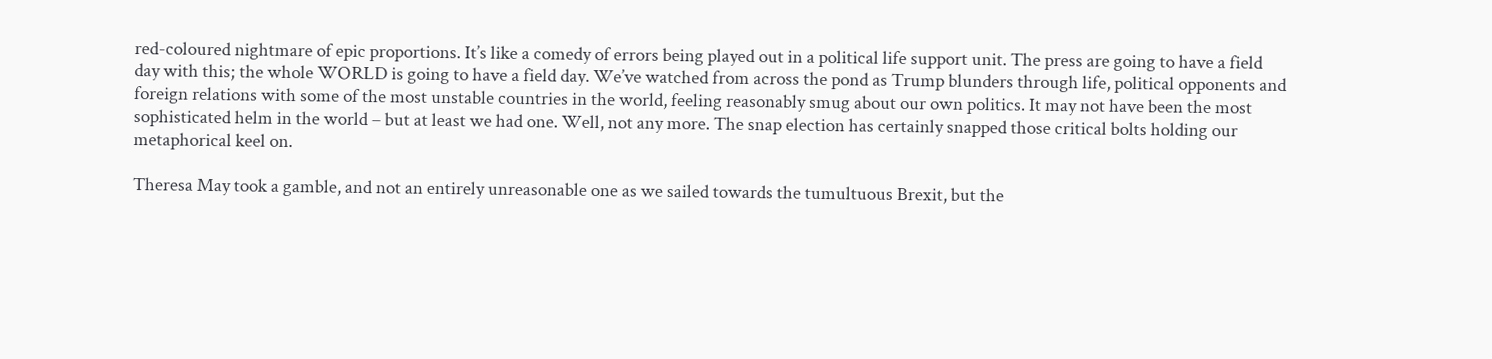red-coloured nightmare of epic proportions. It’s like a comedy of errors being played out in a political life support unit. The press are going to have a field day with this; the whole WORLD is going to have a field day. We’ve watched from across the pond as Trump blunders through life, political opponents and foreign relations with some of the most unstable countries in the world, feeling reasonably smug about our own politics. It may not have been the most sophisticated helm in the world – but at least we had one. Well, not any more. The snap election has certainly snapped those critical bolts holding our metaphorical keel on.

Theresa May took a gamble, and not an entirely unreasonable one as we sailed towards the tumultuous Brexit, but the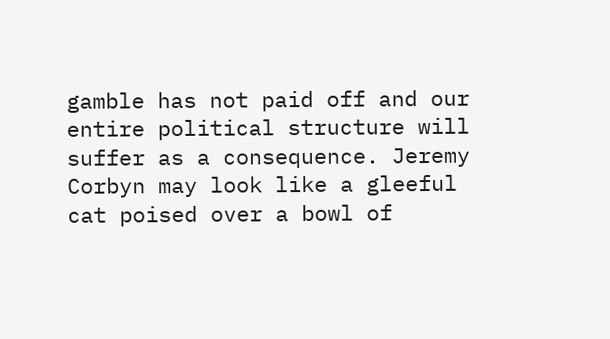gamble has not paid off and our entire political structure will suffer as a consequence. Jeremy Corbyn may look like a gleeful cat poised over a bowl of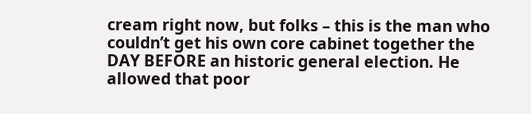cream right now, but folks – this is the man who couldn’t get his own core cabinet together the DAY BEFORE an historic general election. He allowed that poor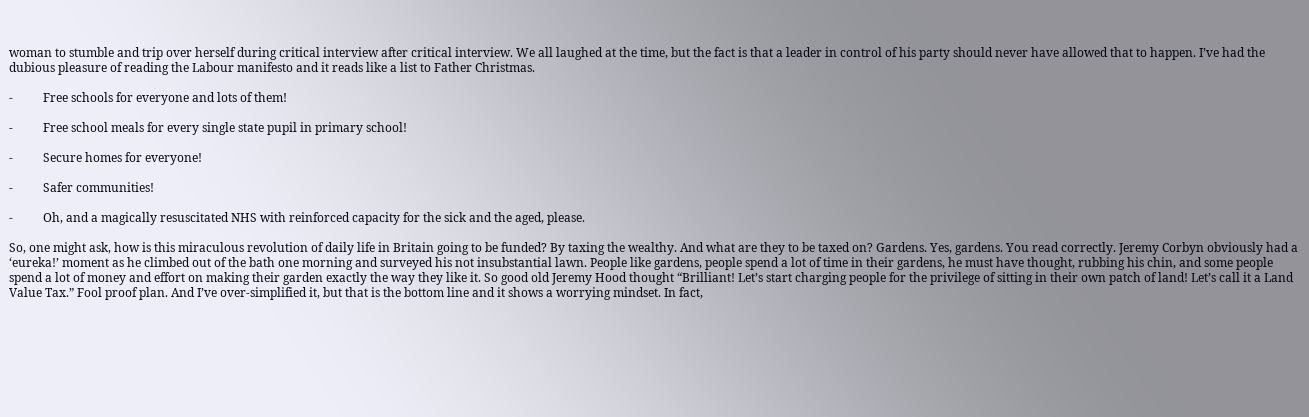woman to stumble and trip over herself during critical interview after critical interview. We all laughed at the time, but the fact is that a leader in control of his party should never have allowed that to happen. I’ve had the dubious pleasure of reading the Labour manifesto and it reads like a list to Father Christmas.

-          Free schools for everyone and lots of them!

-          Free school meals for every single state pupil in primary school!

-          Secure homes for everyone!

-          Safer communities!

-          Oh, and a magically resuscitated NHS with reinforced capacity for the sick and the aged, please.

So, one might ask, how is this miraculous revolution of daily life in Britain going to be funded? By taxing the wealthy. And what are they to be taxed on? Gardens. Yes, gardens. You read correctly. Jeremy Corbyn obviously had a ‘eureka!’ moment as he climbed out of the bath one morning and surveyed his not insubstantial lawn. People like gardens, people spend a lot of time in their gardens, he must have thought, rubbing his chin, and some people spend a lot of money and effort on making their garden exactly the way they like it. So good old Jeremy Hood thought “Brilliant! Let’s start charging people for the privilege of sitting in their own patch of land! Let’s call it a Land Value Tax.” Fool proof plan. And I’ve over-simplified it, but that is the bottom line and it shows a worrying mindset. In fact,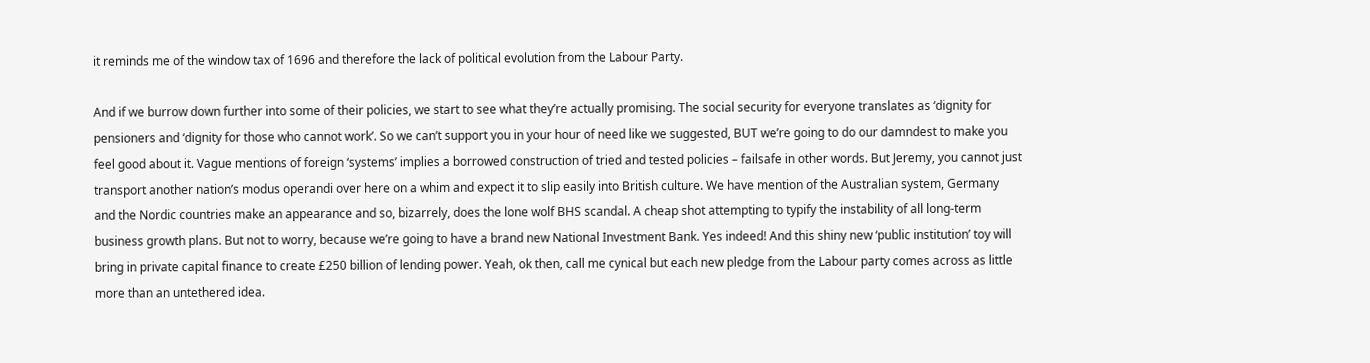it reminds me of the window tax of 1696 and therefore the lack of political evolution from the Labour Party.

And if we burrow down further into some of their policies, we start to see what they’re actually promising. The social security for everyone translates as ‘dignity for pensioners and ‘dignity for those who cannot work’. So we can’t support you in your hour of need like we suggested, BUT we’re going to do our damndest to make you feel good about it. Vague mentions of foreign ‘systems’ implies a borrowed construction of tried and tested policies – failsafe in other words. But Jeremy, you cannot just transport another nation’s modus operandi over here on a whim and expect it to slip easily into British culture. We have mention of the Australian system, Germany and the Nordic countries make an appearance and so, bizarrely, does the lone wolf BHS scandal. A cheap shot attempting to typify the instability of all long-term business growth plans. But not to worry, because we’re going to have a brand new National Investment Bank. Yes indeed! And this shiny new ‘public institution’ toy will bring in private capital finance to create £250 billion of lending power. Yeah, ok then, call me cynical but each new pledge from the Labour party comes across as little more than an untethered idea.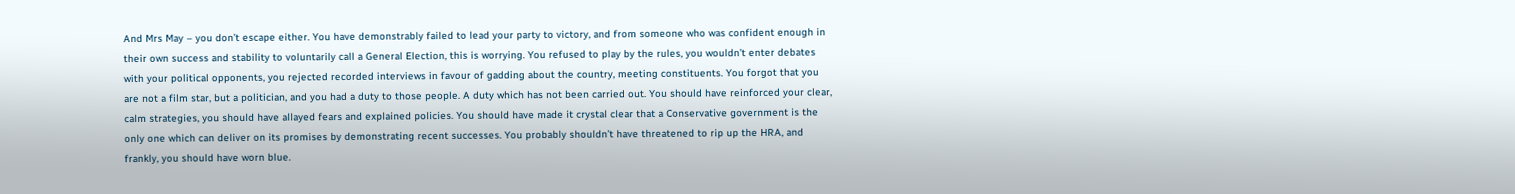And Mrs May – you don’t escape either. You have demonstrably failed to lead your party to victory, and from someone who was confident enough in their own success and stability to voluntarily call a General Election, this is worrying. You refused to play by the rules, you wouldn’t enter debates with your political opponents, you rejected recorded interviews in favour of gadding about the country, meeting constituents. You forgot that you are not a film star, but a politician, and you had a duty to those people. A duty which has not been carried out. You should have reinforced your clear, calm strategies, you should have allayed fears and explained policies. You should have made it crystal clear that a Conservative government is the only one which can deliver on its promises by demonstrating recent successes. You probably shouldn’t have threatened to rip up the HRA, and frankly, you should have worn blue.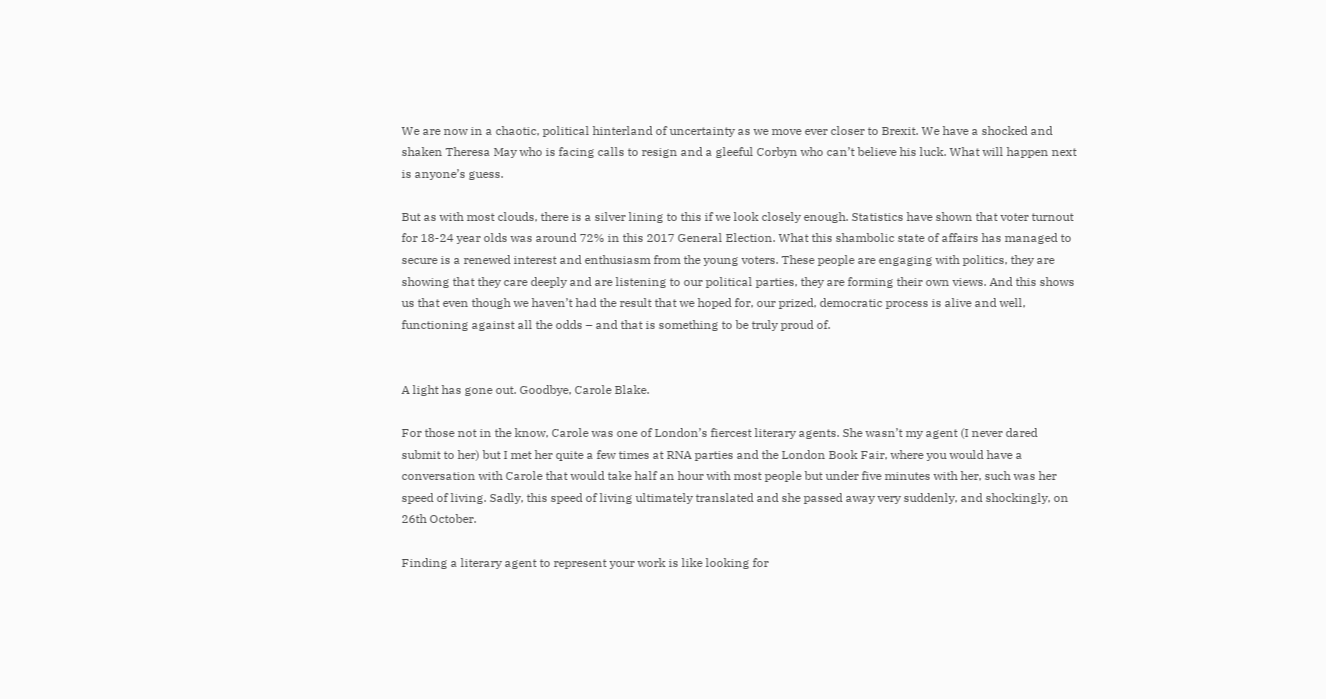We are now in a chaotic, political hinterland of uncertainty as we move ever closer to Brexit. We have a shocked and shaken Theresa May who is facing calls to resign and a gleeful Corbyn who can’t believe his luck. What will happen next is anyone’s guess.

But as with most clouds, there is a silver lining to this if we look closely enough. Statistics have shown that voter turnout for 18-24 year olds was around 72% in this 2017 General Election. What this shambolic state of affairs has managed to secure is a renewed interest and enthusiasm from the young voters. These people are engaging with politics, they are showing that they care deeply and are listening to our political parties, they are forming their own views. And this shows us that even though we haven’t had the result that we hoped for, our prized, democratic process is alive and well, functioning against all the odds – and that is something to be truly proud of.


A light has gone out. Goodbye, Carole Blake.

For those not in the know, Carole was one of London’s fiercest literary agents. She wasn’t my agent (I never dared submit to her) but I met her quite a few times at RNA parties and the London Book Fair, where you would have a conversation with Carole that would take half an hour with most people but under five minutes with her, such was her speed of living. Sadly, this speed of living ultimately translated and she passed away very suddenly, and shockingly, on 26th October.

Finding a literary agent to represent your work is like looking for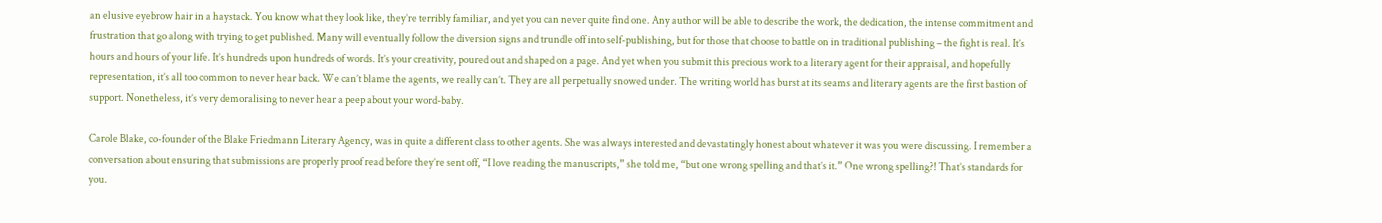an elusive eyebrow hair in a haystack. You know what they look like, they’re terribly familiar, and yet you can never quite find one. Any author will be able to describe the work, the dedication, the intense commitment and frustration that go along with trying to get published. Many will eventually follow the diversion signs and trundle off into self-publishing, but for those that choose to battle on in traditional publishing – the fight is real. It’s hours and hours of your life. It’s hundreds upon hundreds of words. It’s your creativity, poured out and shaped on a page. And yet when you submit this precious work to a literary agent for their appraisal, and hopefully representation, it’s all too common to never hear back. We can’t blame the agents, we really can’t. They are all perpetually snowed under. The writing world has burst at its seams and literary agents are the first bastion of support. Nonetheless, it’s very demoralising to never hear a peep about your word-baby.

Carole Blake, co-founder of the Blake Friedmann Literary Agency, was in quite a different class to other agents. She was always interested and devastatingly honest about whatever it was you were discussing. I remember a conversation about ensuring that submissions are properly proof read before they’re sent off, “I love reading the manuscripts,” she told me, “but one wrong spelling and that’s it.” One wrong spelling?! That’s standards for you.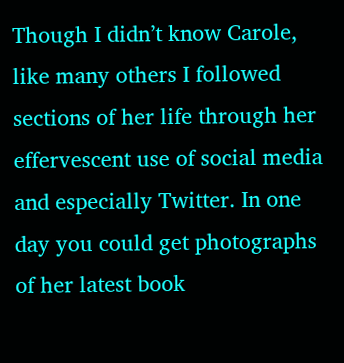Though I didn’t know Carole, like many others I followed sections of her life through her effervescent use of social media and especially Twitter. In one day you could get photographs of her latest book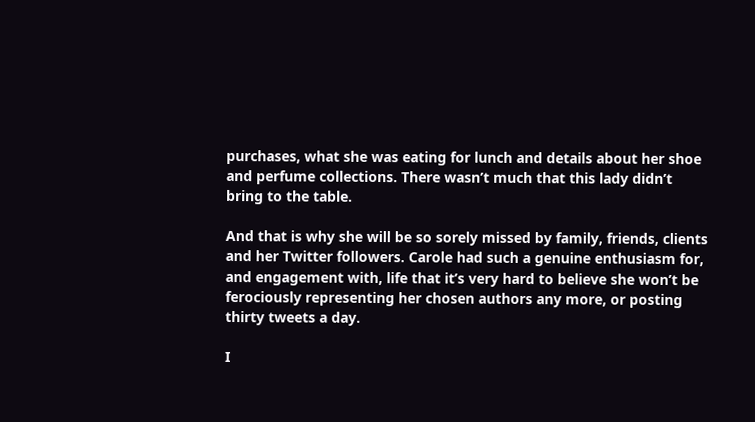purchases, what she was eating for lunch and details about her shoe and perfume collections. There wasn’t much that this lady didn’t bring to the table.

And that is why she will be so sorely missed by family, friends, clients and her Twitter followers. Carole had such a genuine enthusiasm for, and engagement with, life that it’s very hard to believe she won’t be ferociously representing her chosen authors any more, or posting thirty tweets a day.

I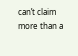can’t claim more than a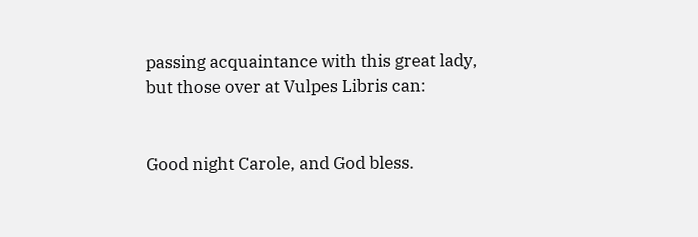passing acquaintance with this great lady, but those over at Vulpes Libris can:


Good night Carole, and God bless.